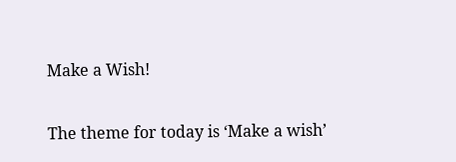Make a Wish!

The theme for today is ‘Make a wish’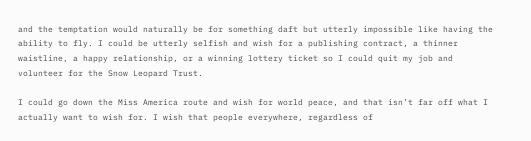and the temptation would naturally be for something daft but utterly impossible like having the ability to fly. I could be utterly selfish and wish for a publishing contract, a thinner waistline, a happy relationship, or a winning lottery ticket so I could quit my job and volunteer for the Snow Leopard Trust.

I could go down the Miss America route and wish for world peace, and that isn’t far off what I actually want to wish for. I wish that people everywhere, regardless of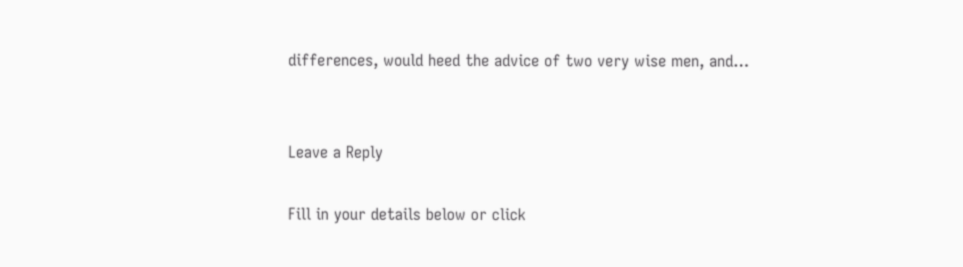differences, would heed the advice of two very wise men, and…


Leave a Reply

Fill in your details below or click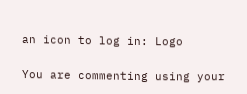an icon to log in: Logo

You are commenting using your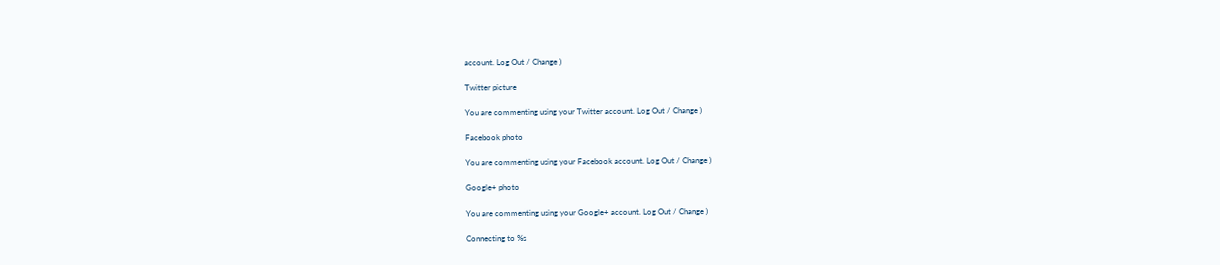account. Log Out / Change )

Twitter picture

You are commenting using your Twitter account. Log Out / Change )

Facebook photo

You are commenting using your Facebook account. Log Out / Change )

Google+ photo

You are commenting using your Google+ account. Log Out / Change )

Connecting to %s